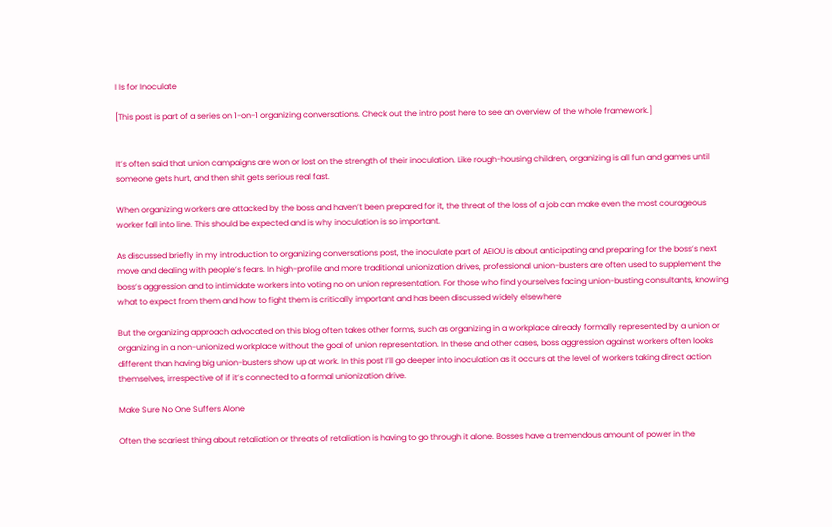I Is for Inoculate

[This post is part of a series on 1-on-1 organizing conversations. Check out the intro post here to see an overview of the whole framework.]


It’s often said that union campaigns are won or lost on the strength of their inoculation. Like rough-housing children, organizing is all fun and games until someone gets hurt, and then shit gets serious real fast.

When organizing workers are attacked by the boss and haven’t been prepared for it, the threat of the loss of a job can make even the most courageous worker fall into line. This should be expected and is why inoculation is so important.

As discussed briefly in my introduction to organizing conversations post, the inoculate part of AEIOU is about anticipating and preparing for the boss’s next move and dealing with people’s fears. In high-profile and more traditional unionization drives, professional union-busters are often used to supplement the boss’s aggression and to intimidate workers into voting no on union representation. For those who find yourselves facing union-busting consultants, knowing what to expect from them and how to fight them is critically important and has been discussed widely elsewhere

But the organizing approach advocated on this blog often takes other forms, such as organizing in a workplace already formally represented by a union or organizing in a non-unionized workplace without the goal of union representation. In these and other cases, boss aggression against workers often looks different than having big union-busters show up at work. In this post I’ll go deeper into inoculation as it occurs at the level of workers taking direct action themselves, irrespective of if it’s connected to a formal unionization drive.

Make Sure No One Suffers Alone

Often the scariest thing about retaliation or threats of retaliation is having to go through it alone. Bosses have a tremendous amount of power in the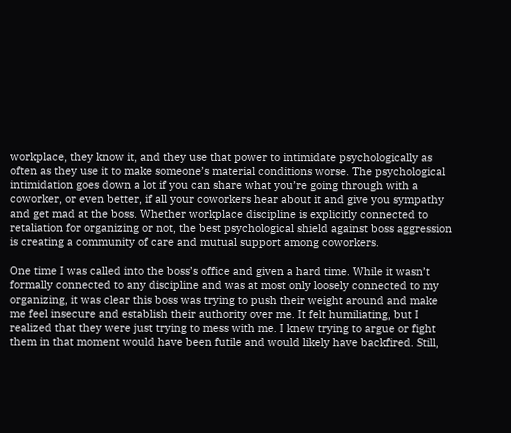workplace, they know it, and they use that power to intimidate psychologically as often as they use it to make someone’s material conditions worse. The psychological intimidation goes down a lot if you can share what you’re going through with a coworker, or even better, if all your coworkers hear about it and give you sympathy and get mad at the boss. Whether workplace discipline is explicitly connected to retaliation for organizing or not, the best psychological shield against boss aggression is creating a community of care and mutual support among coworkers.

One time I was called into the boss’s office and given a hard time. While it wasn’t formally connected to any discipline and was at most only loosely connected to my organizing, it was clear this boss was trying to push their weight around and make me feel insecure and establish their authority over me. It felt humiliating, but I realized that they were just trying to mess with me. I knew trying to argue or fight them in that moment would have been futile and would likely have backfired. Still,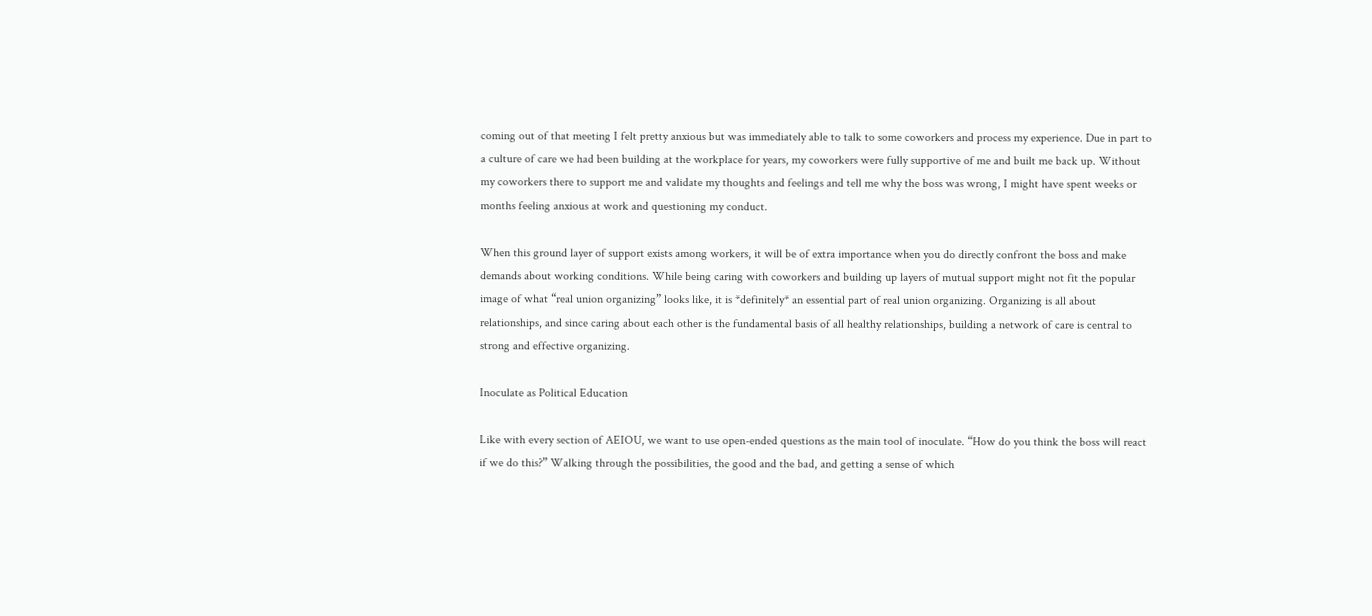coming out of that meeting I felt pretty anxious but was immediately able to talk to some coworkers and process my experience. Due in part to a culture of care we had been building at the workplace for years, my coworkers were fully supportive of me and built me back up. Without my coworkers there to support me and validate my thoughts and feelings and tell me why the boss was wrong, I might have spent weeks or months feeling anxious at work and questioning my conduct.

When this ground layer of support exists among workers, it will be of extra importance when you do directly confront the boss and make demands about working conditions. While being caring with coworkers and building up layers of mutual support might not fit the popular image of what “real union organizing” looks like, it is *definitely* an essential part of real union organizing. Organizing is all about relationships, and since caring about each other is the fundamental basis of all healthy relationships, building a network of care is central to strong and effective organizing.

Inoculate as Political Education

Like with every section of AEIOU, we want to use open-ended questions as the main tool of inoculate. “How do you think the boss will react if we do this?” Walking through the possibilities, the good and the bad, and getting a sense of which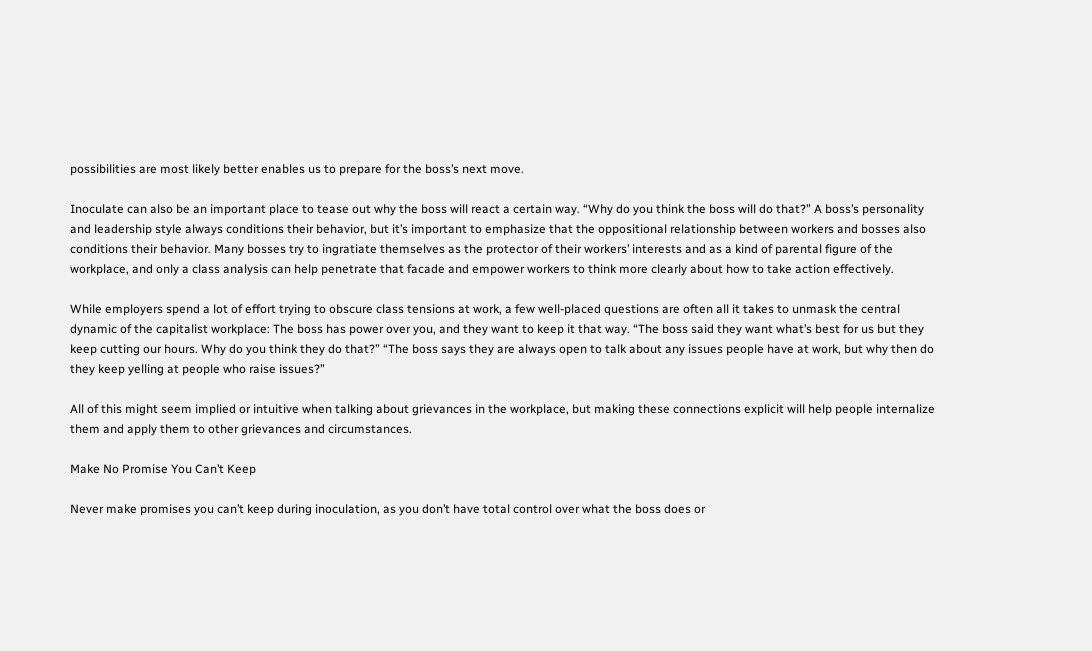possibilities are most likely better enables us to prepare for the boss’s next move.

Inoculate can also be an important place to tease out why the boss will react a certain way. “Why do you think the boss will do that?” A boss’s personality and leadership style always conditions their behavior, but it’s important to emphasize that the oppositional relationship between workers and bosses also conditions their behavior. Many bosses try to ingratiate themselves as the protector of their workers’ interests and as a kind of parental figure of the workplace, and only a class analysis can help penetrate that facade and empower workers to think more clearly about how to take action effectively.

While employers spend a lot of effort trying to obscure class tensions at work, a few well-placed questions are often all it takes to unmask the central dynamic of the capitalist workplace: The boss has power over you, and they want to keep it that way. “The boss said they want what’s best for us but they keep cutting our hours. Why do you think they do that?” “The boss says they are always open to talk about any issues people have at work, but why then do they keep yelling at people who raise issues?”

All of this might seem implied or intuitive when talking about grievances in the workplace, but making these connections explicit will help people internalize them and apply them to other grievances and circumstances.

Make No Promise You Can’t Keep

Never make promises you can’t keep during inoculation, as you don’t have total control over what the boss does or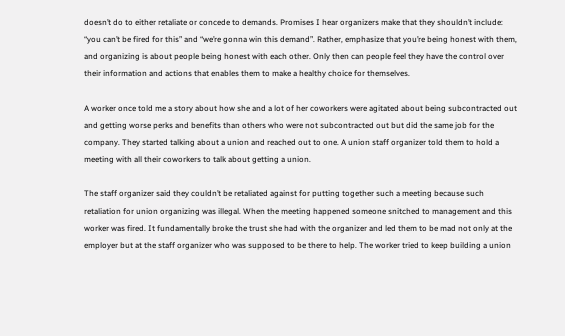doesn’t do to either retaliate or concede to demands. Promises I hear organizers make that they shouldn’t include: “you can’t be fired for this” and “we’re gonna win this demand”. Rather, emphasize that you’re being honest with them, and organizing is about people being honest with each other. Only then can people feel they have the control over their information and actions that enables them to make a healthy choice for themselves.

A worker once told me a story about how she and a lot of her coworkers were agitated about being subcontracted out and getting worse perks and benefits than others who were not subcontracted out but did the same job for the company. They started talking about a union and reached out to one. A union staff organizer told them to hold a meeting with all their coworkers to talk about getting a union.

The staff organizer said they couldn’t be retaliated against for putting together such a meeting because such retaliation for union organizing was illegal. When the meeting happened someone snitched to management and this worker was fired. It fundamentally broke the trust she had with the organizer and led them to be mad not only at the employer but at the staff organizer who was supposed to be there to help. The worker tried to keep building a union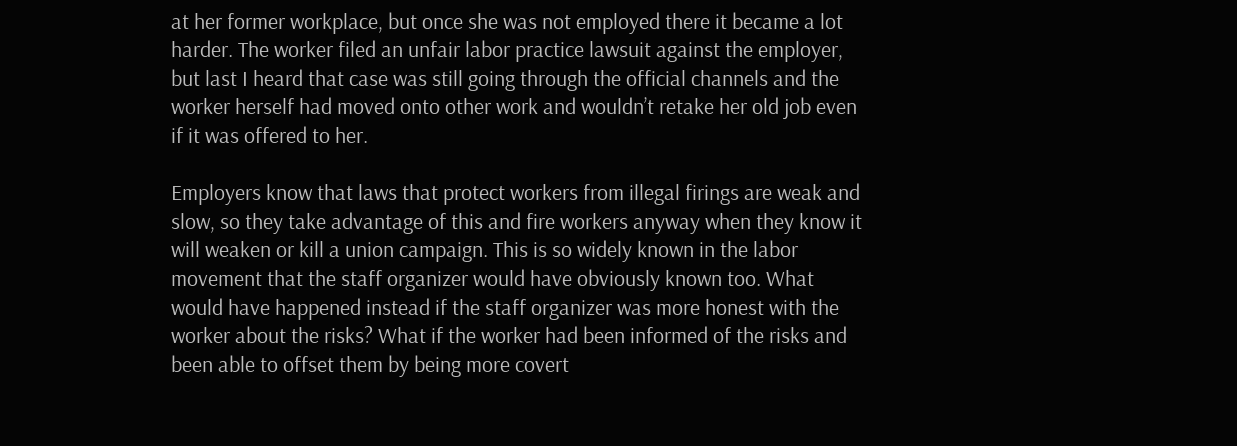at her former workplace, but once she was not employed there it became a lot harder. The worker filed an unfair labor practice lawsuit against the employer, but last I heard that case was still going through the official channels and the worker herself had moved onto other work and wouldn’t retake her old job even if it was offered to her.

Employers know that laws that protect workers from illegal firings are weak and slow, so they take advantage of this and fire workers anyway when they know it will weaken or kill a union campaign. This is so widely known in the labor movement that the staff organizer would have obviously known too. What would have happened instead if the staff organizer was more honest with the worker about the risks? What if the worker had been informed of the risks and been able to offset them by being more covert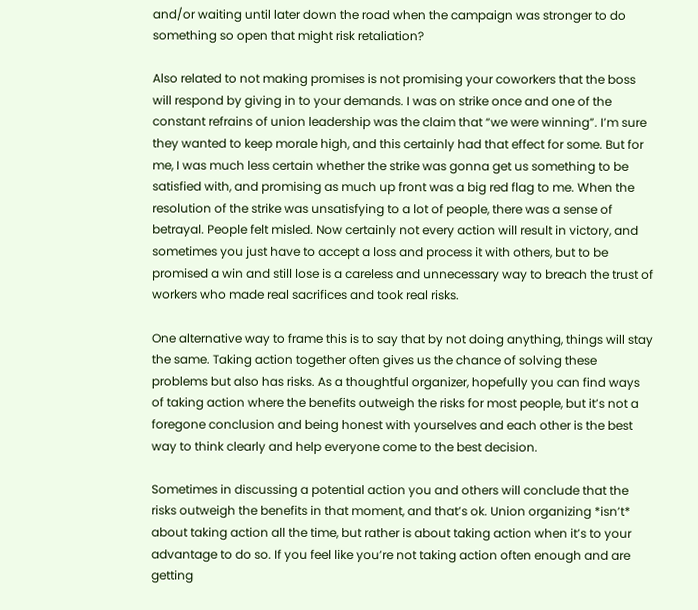and/or waiting until later down the road when the campaign was stronger to do something so open that might risk retaliation?

Also related to not making promises is not promising your coworkers that the boss will respond by giving in to your demands. I was on strike once and one of the constant refrains of union leadership was the claim that “we were winning”. I’m sure they wanted to keep morale high, and this certainly had that effect for some. But for me, I was much less certain whether the strike was gonna get us something to be satisfied with, and promising as much up front was a big red flag to me. When the resolution of the strike was unsatisfying to a lot of people, there was a sense of betrayal. People felt misled. Now certainly not every action will result in victory, and sometimes you just have to accept a loss and process it with others, but to be promised a win and still lose is a careless and unnecessary way to breach the trust of workers who made real sacrifices and took real risks.

One alternative way to frame this is to say that by not doing anything, things will stay the same. Taking action together often gives us the chance of solving these problems but also has risks. As a thoughtful organizer, hopefully you can find ways of taking action where the benefits outweigh the risks for most people, but it’s not a foregone conclusion and being honest with yourselves and each other is the best way to think clearly and help everyone come to the best decision.

Sometimes in discussing a potential action you and others will conclude that the risks outweigh the benefits in that moment, and that’s ok. Union organizing *isn’t* about taking action all the time, but rather is about taking action when it’s to your advantage to do so. If you feel like you’re not taking action often enough and are getting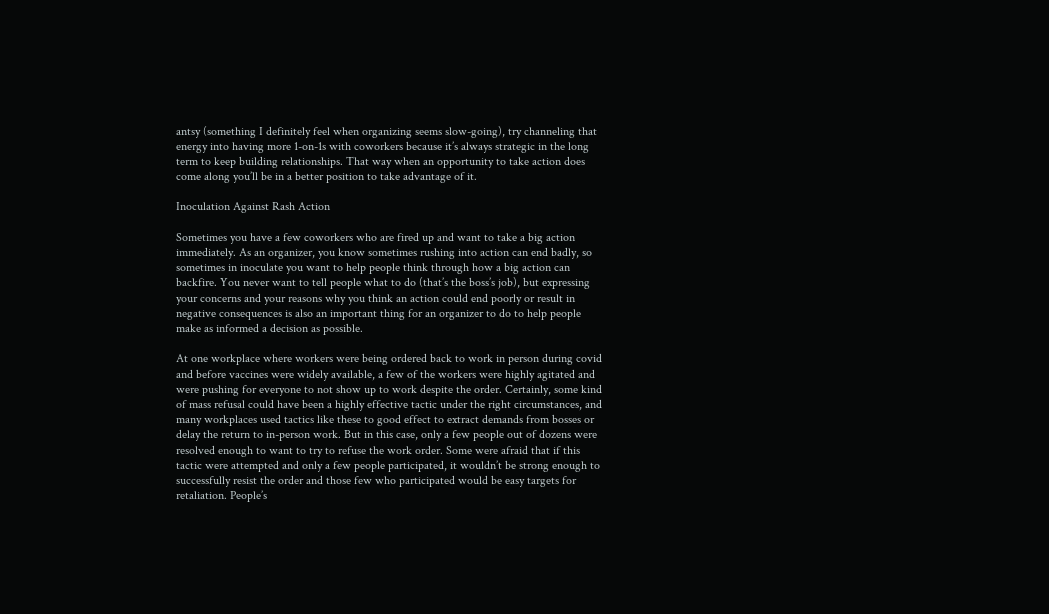antsy (something I definitely feel when organizing seems slow-going), try channeling that energy into having more 1-on-1s with coworkers because it’s always strategic in the long term to keep building relationships. That way when an opportunity to take action does come along you’ll be in a better position to take advantage of it.

Inoculation Against Rash Action

Sometimes you have a few coworkers who are fired up and want to take a big action immediately. As an organizer, you know sometimes rushing into action can end badly, so sometimes in inoculate you want to help people think through how a big action can backfire. You never want to tell people what to do (that’s the boss’s job), but expressing your concerns and your reasons why you think an action could end poorly or result in negative consequences is also an important thing for an organizer to do to help people make as informed a decision as possible.

At one workplace where workers were being ordered back to work in person during covid and before vaccines were widely available, a few of the workers were highly agitated and were pushing for everyone to not show up to work despite the order. Certainly, some kind of mass refusal could have been a highly effective tactic under the right circumstances, and many workplaces used tactics like these to good effect to extract demands from bosses or delay the return to in-person work. But in this case, only a few people out of dozens were resolved enough to want to try to refuse the work order. Some were afraid that if this tactic were attempted and only a few people participated, it wouldn’t be strong enough to successfully resist the order and those few who participated would be easy targets for retaliation. People’s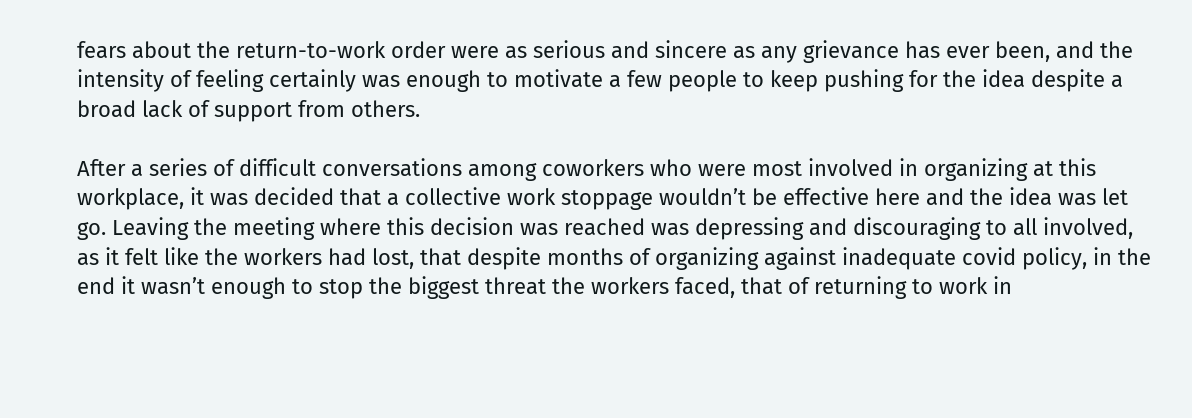fears about the return-to-work order were as serious and sincere as any grievance has ever been, and the intensity of feeling certainly was enough to motivate a few people to keep pushing for the idea despite a broad lack of support from others.

After a series of difficult conversations among coworkers who were most involved in organizing at this workplace, it was decided that a collective work stoppage wouldn’t be effective here and the idea was let go. Leaving the meeting where this decision was reached was depressing and discouraging to all involved, as it felt like the workers had lost, that despite months of organizing against inadequate covid policy, in the end it wasn’t enough to stop the biggest threat the workers faced, that of returning to work in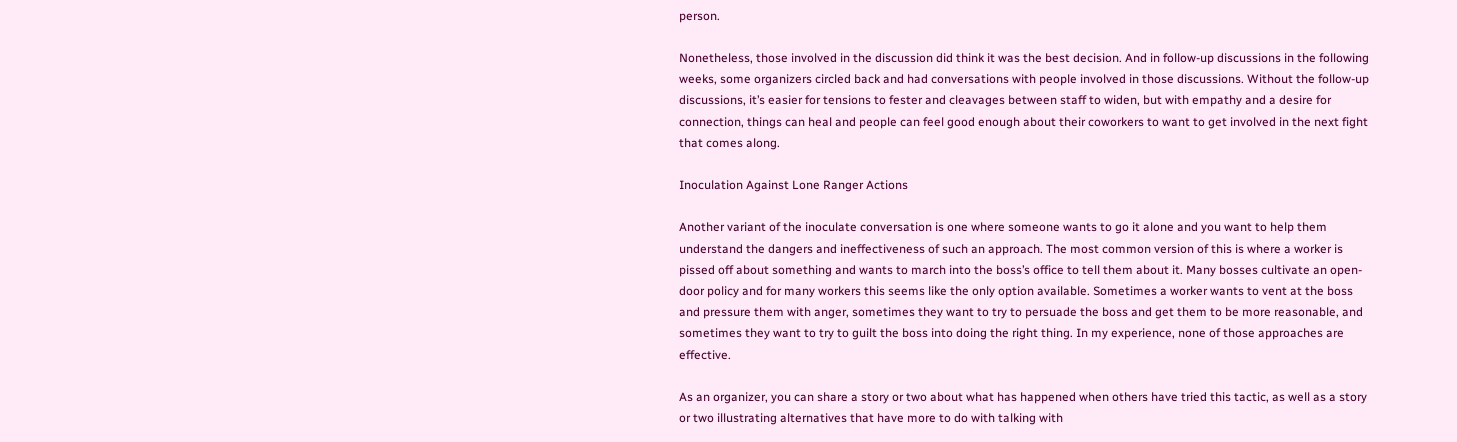person.

Nonetheless, those involved in the discussion did think it was the best decision. And in follow-up discussions in the following weeks, some organizers circled back and had conversations with people involved in those discussions. Without the follow-up discussions, it’s easier for tensions to fester and cleavages between staff to widen, but with empathy and a desire for connection, things can heal and people can feel good enough about their coworkers to want to get involved in the next fight that comes along.

Inoculation Against Lone Ranger Actions

Another variant of the inoculate conversation is one where someone wants to go it alone and you want to help them understand the dangers and ineffectiveness of such an approach. The most common version of this is where a worker is pissed off about something and wants to march into the boss’s office to tell them about it. Many bosses cultivate an open-door policy and for many workers this seems like the only option available. Sometimes a worker wants to vent at the boss and pressure them with anger, sometimes they want to try to persuade the boss and get them to be more reasonable, and sometimes they want to try to guilt the boss into doing the right thing. In my experience, none of those approaches are effective.

As an organizer, you can share a story or two about what has happened when others have tried this tactic, as well as a story or two illustrating alternatives that have more to do with talking with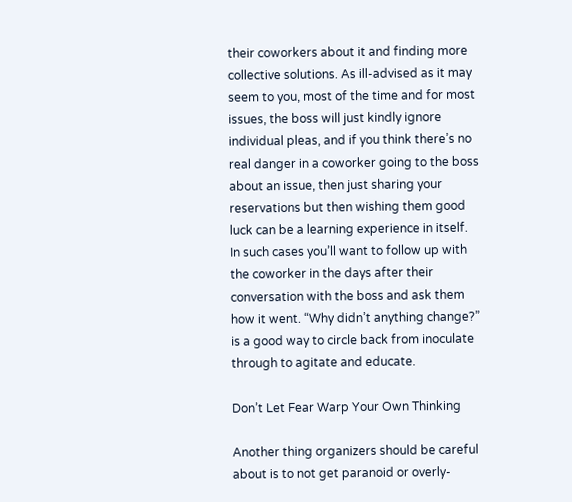their coworkers about it and finding more collective solutions. As ill-advised as it may seem to you, most of the time and for most issues, the boss will just kindly ignore individual pleas, and if you think there’s no real danger in a coworker going to the boss about an issue, then just sharing your reservations but then wishing them good luck can be a learning experience in itself. In such cases you’ll want to follow up with the coworker in the days after their conversation with the boss and ask them how it went. “Why didn’t anything change?” is a good way to circle back from inoculate through to agitate and educate.

Don’t Let Fear Warp Your Own Thinking

Another thing organizers should be careful about is to not get paranoid or overly-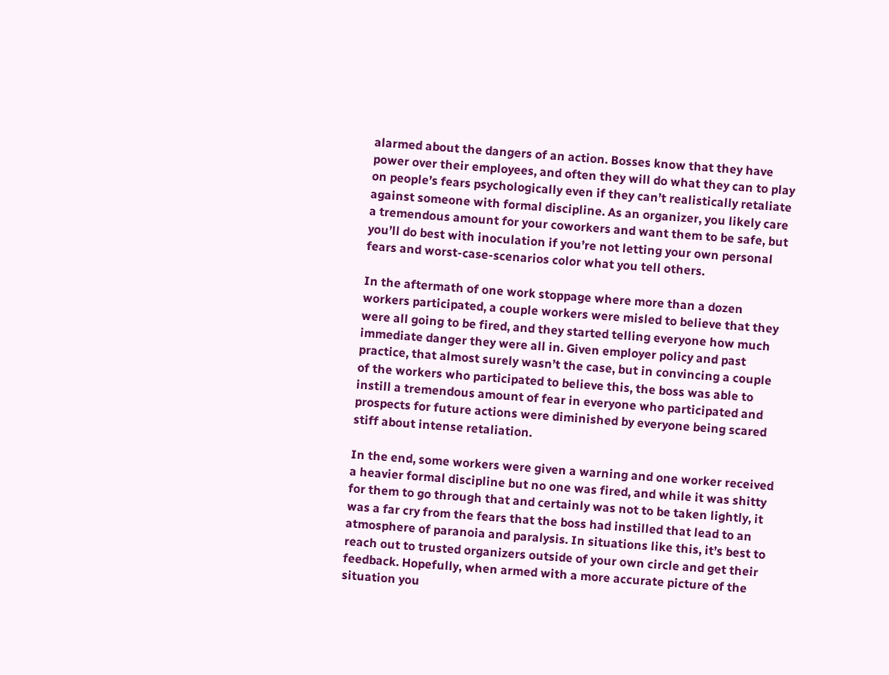alarmed about the dangers of an action. Bosses know that they have power over their employees, and often they will do what they can to play on people’s fears psychologically even if they can’t realistically retaliate against someone with formal discipline. As an organizer, you likely care a tremendous amount for your coworkers and want them to be safe, but you’ll do best with inoculation if you’re not letting your own personal fears and worst-case-scenarios color what you tell others.

In the aftermath of one work stoppage where more than a dozen workers participated, a couple workers were misled to believe that they were all going to be fired, and they started telling everyone how much immediate danger they were all in. Given employer policy and past practice, that almost surely wasn’t the case, but in convincing a couple of the workers who participated to believe this, the boss was able to instill a tremendous amount of fear in everyone who participated and prospects for future actions were diminished by everyone being scared stiff about intense retaliation.

In the end, some workers were given a warning and one worker received a heavier formal discipline but no one was fired, and while it was shitty for them to go through that and certainly was not to be taken lightly, it was a far cry from the fears that the boss had instilled that lead to an atmosphere of paranoia and paralysis. In situations like this, it’s best to reach out to trusted organizers outside of your own circle and get their feedback. Hopefully, when armed with a more accurate picture of the situation you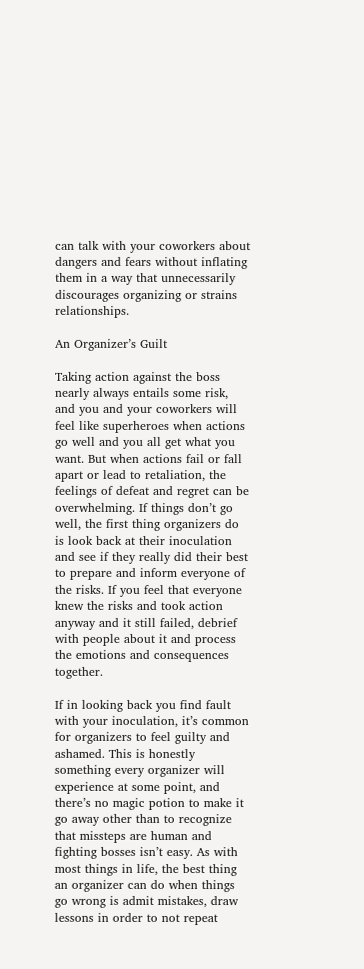can talk with your coworkers about dangers and fears without inflating them in a way that unnecessarily discourages organizing or strains relationships.

An Organizer’s Guilt

Taking action against the boss nearly always entails some risk, and you and your coworkers will feel like superheroes when actions go well and you all get what you want. But when actions fail or fall apart or lead to retaliation, the feelings of defeat and regret can be overwhelming. If things don’t go well, the first thing organizers do is look back at their inoculation and see if they really did their best to prepare and inform everyone of the risks. If you feel that everyone knew the risks and took action anyway and it still failed, debrief with people about it and process the emotions and consequences together.

If in looking back you find fault with your inoculation, it’s common for organizers to feel guilty and ashamed. This is honestly something every organizer will experience at some point, and there’s no magic potion to make it go away other than to recognize that missteps are human and fighting bosses isn’t easy. As with most things in life, the best thing an organizer can do when things go wrong is admit mistakes, draw lessons in order to not repeat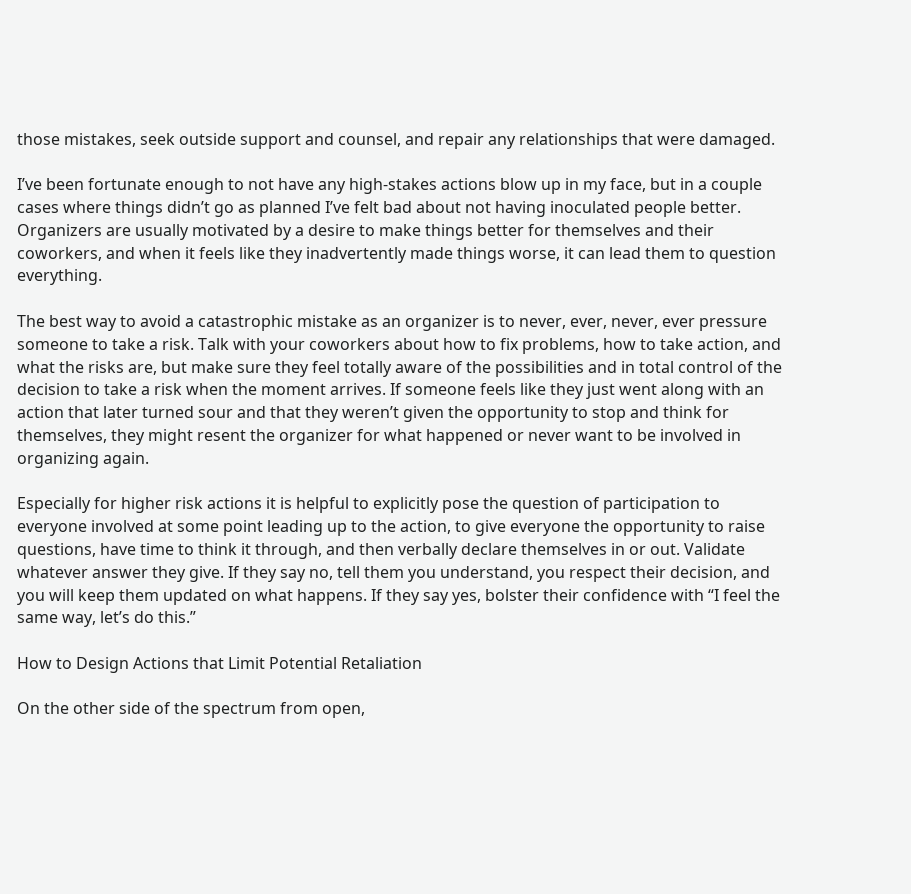those mistakes, seek outside support and counsel, and repair any relationships that were damaged.

I’ve been fortunate enough to not have any high-stakes actions blow up in my face, but in a couple cases where things didn’t go as planned I’ve felt bad about not having inoculated people better. Organizers are usually motivated by a desire to make things better for themselves and their coworkers, and when it feels like they inadvertently made things worse, it can lead them to question everything.

The best way to avoid a catastrophic mistake as an organizer is to never, ever, never, ever pressure someone to take a risk. Talk with your coworkers about how to fix problems, how to take action, and what the risks are, but make sure they feel totally aware of the possibilities and in total control of the decision to take a risk when the moment arrives. If someone feels like they just went along with an action that later turned sour and that they weren’t given the opportunity to stop and think for themselves, they might resent the organizer for what happened or never want to be involved in organizing again.

Especially for higher risk actions it is helpful to explicitly pose the question of participation to everyone involved at some point leading up to the action, to give everyone the opportunity to raise questions, have time to think it through, and then verbally declare themselves in or out. Validate whatever answer they give. If they say no, tell them you understand, you respect their decision, and you will keep them updated on what happens. If they say yes, bolster their confidence with “I feel the same way, let’s do this.”

How to Design Actions that Limit Potential Retaliation

On the other side of the spectrum from open,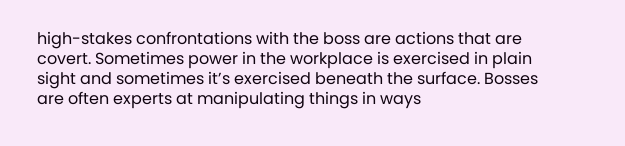high-stakes confrontations with the boss are actions that are covert. Sometimes power in the workplace is exercised in plain sight and sometimes it’s exercised beneath the surface. Bosses are often experts at manipulating things in ways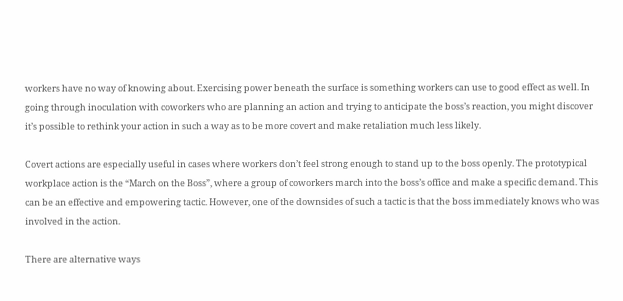workers have no way of knowing about. Exercising power beneath the surface is something workers can use to good effect as well. In going through inoculation with coworkers who are planning an action and trying to anticipate the boss’s reaction, you might discover it’s possible to rethink your action in such a way as to be more covert and make retaliation much less likely.

Covert actions are especially useful in cases where workers don’t feel strong enough to stand up to the boss openly. The prototypical workplace action is the “March on the Boss”, where a group of coworkers march into the boss’s office and make a specific demand. This can be an effective and empowering tactic. However, one of the downsides of such a tactic is that the boss immediately knows who was involved in the action.

There are alternative ways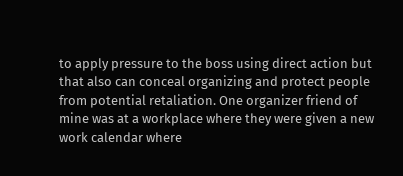to apply pressure to the boss using direct action but that also can conceal organizing and protect people from potential retaliation. One organizer friend of mine was at a workplace where they were given a new work calendar where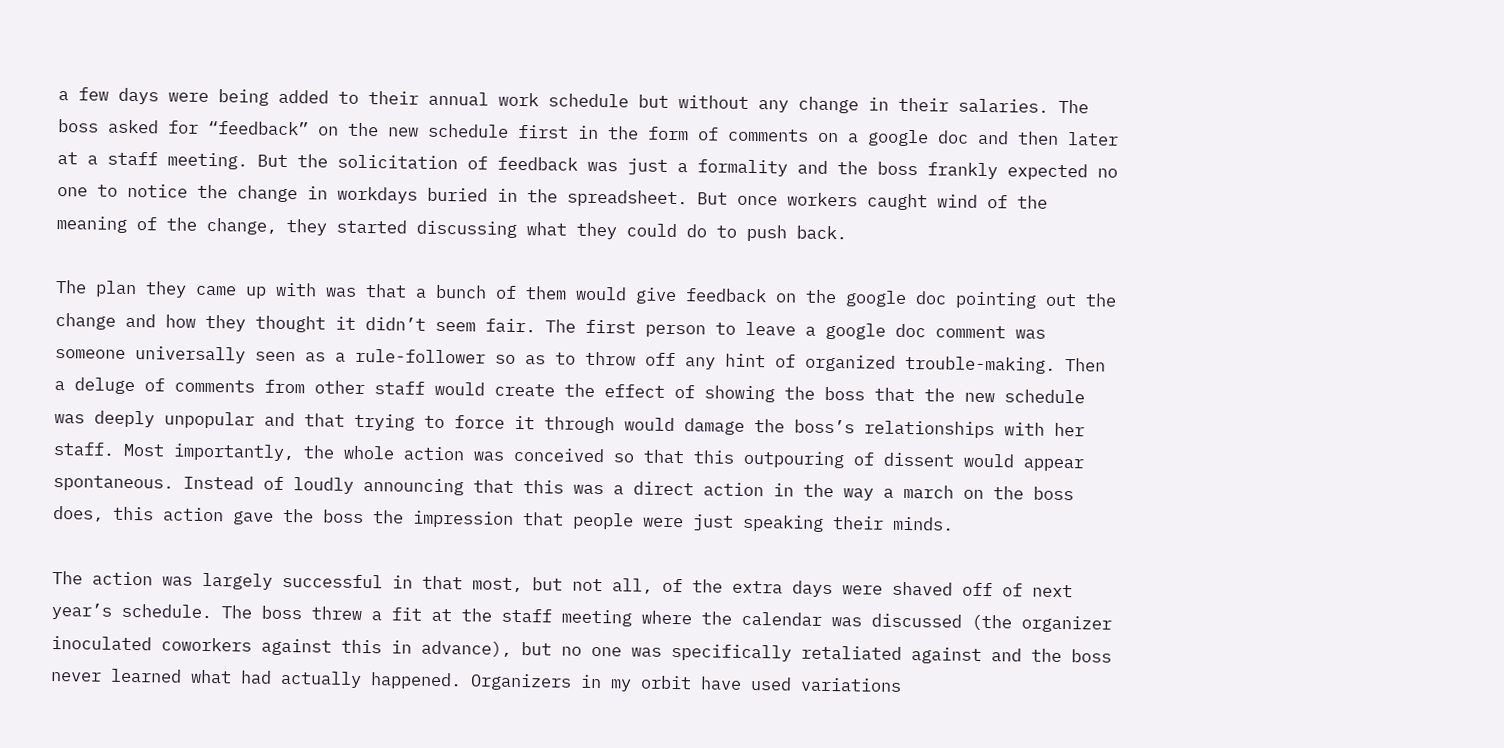a few days were being added to their annual work schedule but without any change in their salaries. The boss asked for “feedback” on the new schedule first in the form of comments on a google doc and then later at a staff meeting. But the solicitation of feedback was just a formality and the boss frankly expected no one to notice the change in workdays buried in the spreadsheet. But once workers caught wind of the meaning of the change, they started discussing what they could do to push back.

The plan they came up with was that a bunch of them would give feedback on the google doc pointing out the change and how they thought it didn’t seem fair. The first person to leave a google doc comment was someone universally seen as a rule-follower so as to throw off any hint of organized trouble-making. Then a deluge of comments from other staff would create the effect of showing the boss that the new schedule was deeply unpopular and that trying to force it through would damage the boss’s relationships with her staff. Most importantly, the whole action was conceived so that this outpouring of dissent would appear spontaneous. Instead of loudly announcing that this was a direct action in the way a march on the boss does, this action gave the boss the impression that people were just speaking their minds.

The action was largely successful in that most, but not all, of the extra days were shaved off of next year’s schedule. The boss threw a fit at the staff meeting where the calendar was discussed (the organizer inoculated coworkers against this in advance), but no one was specifically retaliated against and the boss never learned what had actually happened. Organizers in my orbit have used variations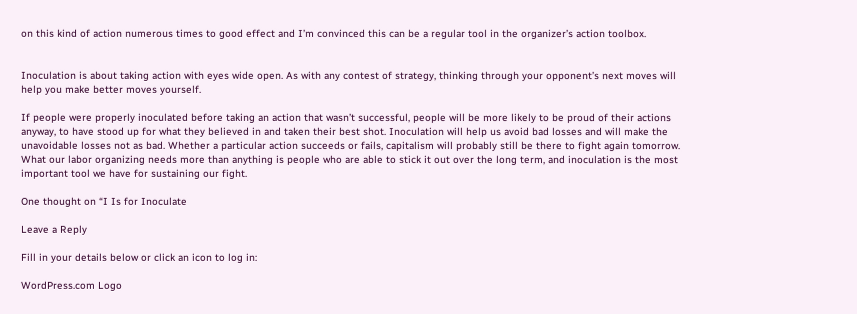on this kind of action numerous times to good effect and I’m convinced this can be a regular tool in the organizer’s action toolbox.


Inoculation is about taking action with eyes wide open. As with any contest of strategy, thinking through your opponent’s next moves will help you make better moves yourself.

If people were properly inoculated before taking an action that wasn’t successful, people will be more likely to be proud of their actions anyway, to have stood up for what they believed in and taken their best shot. Inoculation will help us avoid bad losses and will make the unavoidable losses not as bad. Whether a particular action succeeds or fails, capitalism will probably still be there to fight again tomorrow. What our labor organizing needs more than anything is people who are able to stick it out over the long term, and inoculation is the most important tool we have for sustaining our fight.

One thought on “I Is for Inoculate

Leave a Reply

Fill in your details below or click an icon to log in:

WordPress.com Logo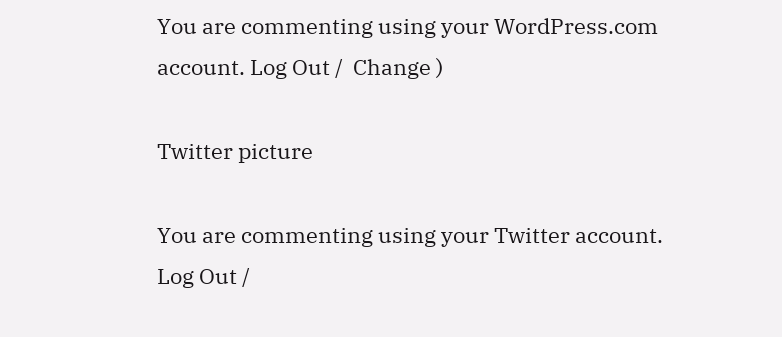You are commenting using your WordPress.com account. Log Out /  Change )

Twitter picture

You are commenting using your Twitter account. Log Out /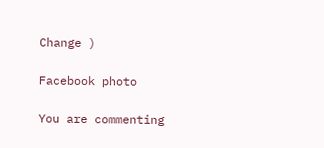Change )

Facebook photo

You are commenting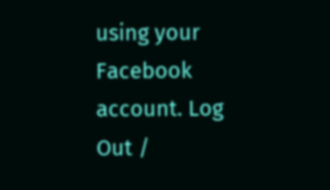using your Facebook account. Log Out /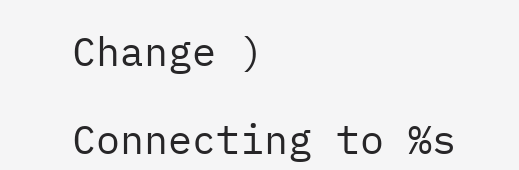Change )

Connecting to %s